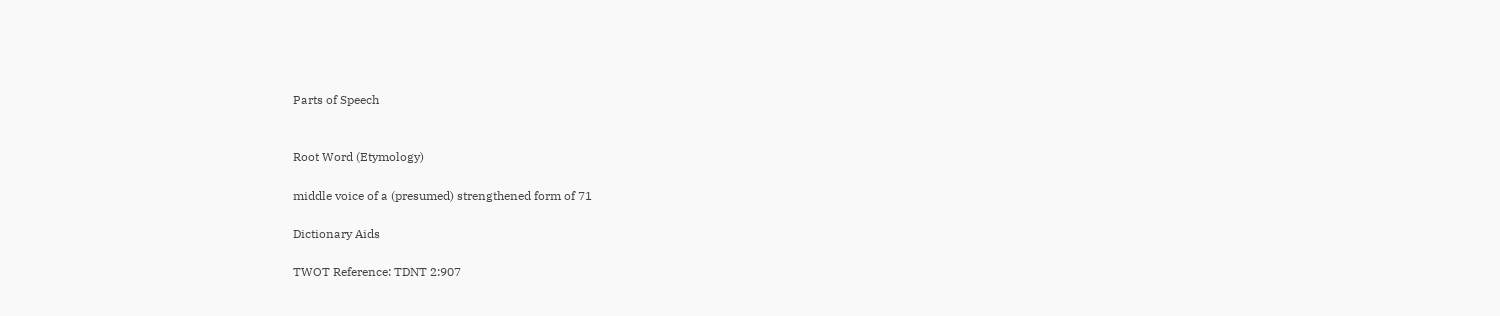Parts of Speech


Root Word (Etymology)

middle voice of a (presumed) strengthened form of 71

Dictionary Aids

TWOT Reference: TDNT 2:907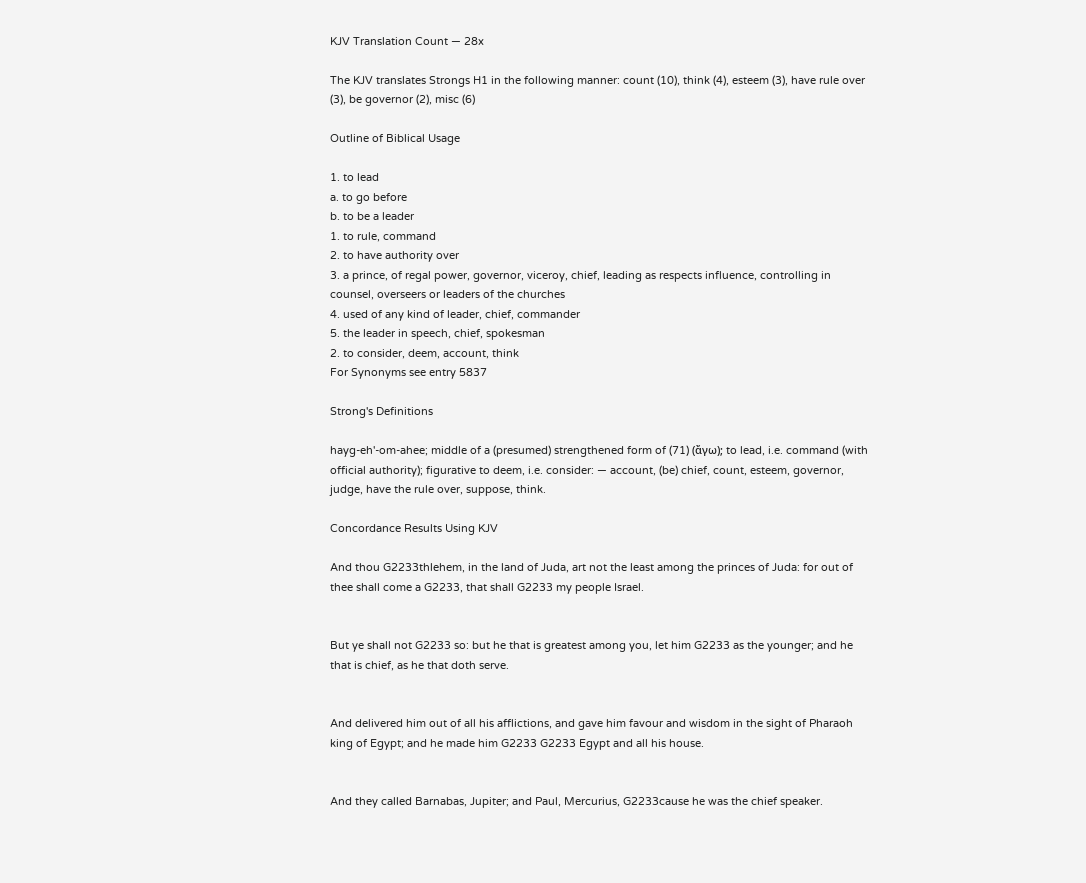KJV Translation Count — 28x

The KJV translates Strongs H1 in the following manner: count (10), think (4), esteem (3), have rule over (3), be governor (2), misc (6)

Outline of Biblical Usage

1. to lead
a. to go before
b. to be a leader
1. to rule, command
2. to have authority over
3. a prince, of regal power, governor, viceroy, chief, leading as respects influence, controlling in counsel, overseers or leaders of the churches
4. used of any kind of leader, chief, commander
5. the leader in speech, chief, spokesman
2. to consider, deem, account, think
For Synonyms see entry 5837

Strong's Definitions

hayg-eh'-om-ahee; middle of a (presumed) strengthened form of (71) (ἄγω); to lead, i.e. command (with official authority); figurative to deem, i.e. consider: — account, (be) chief, count, esteem, governor, judge, have the rule over, suppose, think.

Concordance Results Using KJV

And thou G2233thlehem, in the land of Juda, art not the least among the princes of Juda: for out of thee shall come a G2233, that shall G2233 my people Israel.


But ye shall not G2233 so: but he that is greatest among you, let him G2233 as the younger; and he that is chief, as he that doth serve.


And delivered him out of all his afflictions, and gave him favour and wisdom in the sight of Pharaoh king of Egypt; and he made him G2233 G2233 Egypt and all his house.


And they called Barnabas, Jupiter; and Paul, Mercurius, G2233cause he was the chief speaker.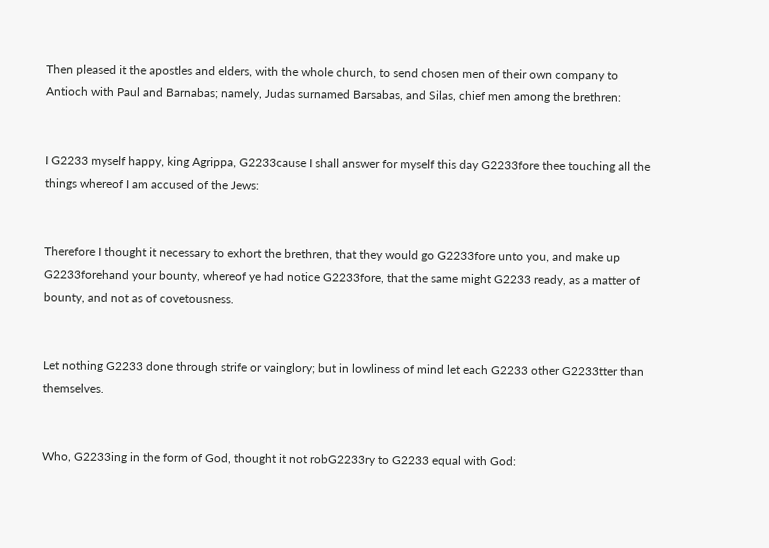Then pleased it the apostles and elders, with the whole church, to send chosen men of their own company to Antioch with Paul and Barnabas; namely, Judas surnamed Barsabas, and Silas, chief men among the brethren:


I G2233 myself happy, king Agrippa, G2233cause I shall answer for myself this day G2233fore thee touching all the things whereof I am accused of the Jews:


Therefore I thought it necessary to exhort the brethren, that they would go G2233fore unto you, and make up G2233forehand your bounty, whereof ye had notice G2233fore, that the same might G2233 ready, as a matter of bounty, and not as of covetousness.


Let nothing G2233 done through strife or vainglory; but in lowliness of mind let each G2233 other G2233tter than themselves.


Who, G2233ing in the form of God, thought it not robG2233ry to G2233 equal with God: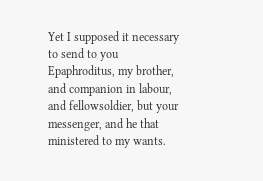Yet I supposed it necessary to send to you Epaphroditus, my brother, and companion in labour, and fellowsoldier, but your messenger, and he that ministered to my wants.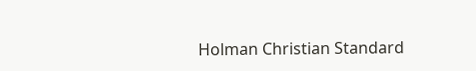Holman Christian Standard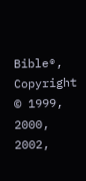Bible®, Copyright © 1999, 2000, 2002,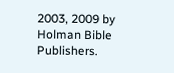2003, 2009 by Holman Bible Publishers.